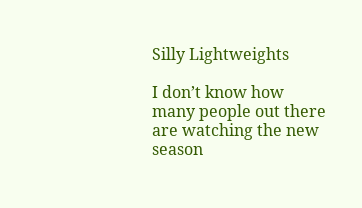Silly Lightweights

I don’t know how many people out there are watching the new season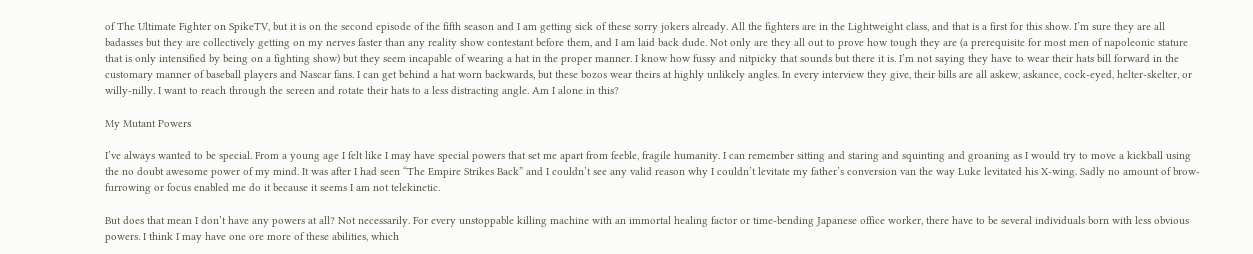of The Ultimate Fighter on SpikeTV, but it is on the second episode of the fifth season and I am getting sick of these sorry jokers already. All the fighters are in the Lightweight class, and that is a first for this show. I’m sure they are all badasses but they are collectively getting on my nerves faster than any reality show contestant before them, and I am laid back dude. Not only are they all out to prove how tough they are (a prerequisite for most men of napoleonic stature that is only intensified by being on a fighting show) but they seem incapable of wearing a hat in the proper manner. I know how fussy and nitpicky that sounds but there it is. I’m not saying they have to wear their hats bill forward in the customary manner of baseball players and Nascar fans. I can get behind a hat worn backwards, but these bozos wear theirs at highly unlikely angles. In every interview they give, their bills are all askew, askance, cock-eyed, helter-skelter, or willy-nilly. I want to reach through the screen and rotate their hats to a less distracting angle. Am I alone in this?

My Mutant Powers

I’ve always wanted to be special. From a young age I felt like I may have special powers that set me apart from feeble, fragile humanity. I can remember sitting and staring and squinting and groaning as I would try to move a kickball using the no doubt awesome power of my mind. It was after I had seen “The Empire Strikes Back” and I couldn’t see any valid reason why I couldn’t levitate my father’s conversion van the way Luke levitated his X-wing. Sadly no amount of brow-furrowing or focus enabled me do it because it seems I am not telekinetic.

But does that mean I don’t have any powers at all? Not necessarily. For every unstoppable killing machine with an immortal healing factor or time-bending Japanese office worker, there have to be several individuals born with less obvious powers. I think I may have one ore more of these abilities, which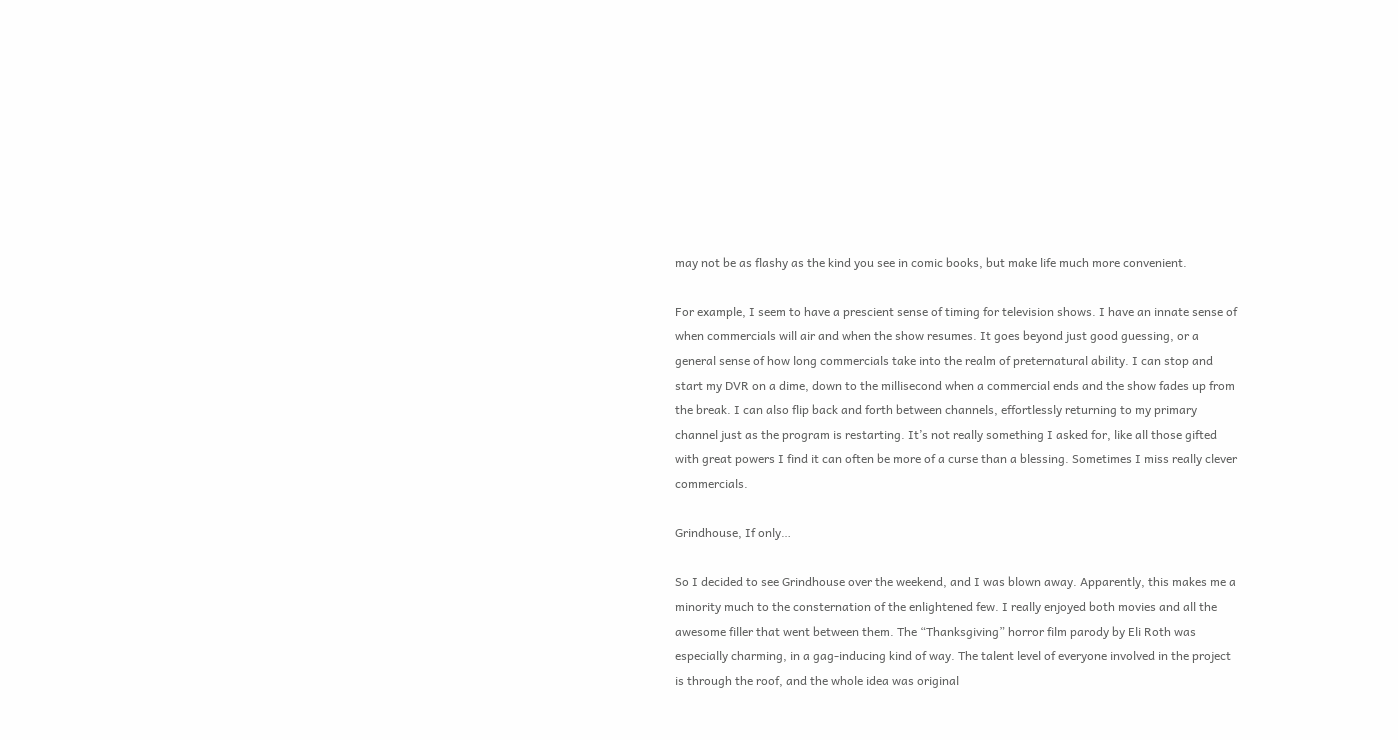may not be as flashy as the kind you see in comic books, but make life much more convenient.

For example, I seem to have a prescient sense of timing for television shows. I have an innate sense of when commercials will air and when the show resumes. It goes beyond just good guessing, or a general sense of how long commercials take into the realm of preternatural ability. I can stop and start my DVR on a dime, down to the millisecond when a commercial ends and the show fades up from the break. I can also flip back and forth between channels, effortlessly returning to my primary channel just as the program is restarting. It’s not really something I asked for, like all those gifted with great powers I find it can often be more of a curse than a blessing. Sometimes I miss really clever commercials.

Grindhouse, If only…

So I decided to see Grindhouse over the weekend, and I was blown away. Apparently, this makes me a minority much to the consternation of the enlightened few. I really enjoyed both movies and all the awesome filler that went between them. The “Thanksgiving” horror film parody by Eli Roth was especially charming, in a gag-inducing kind of way. The talent level of everyone involved in the project is through the roof, and the whole idea was original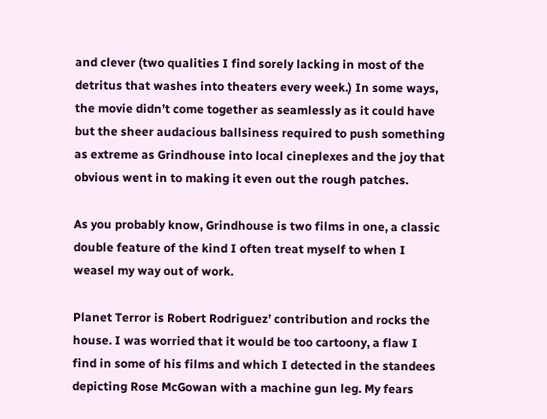and clever (two qualities I find sorely lacking in most of the detritus that washes into theaters every week.) In some ways, the movie didn’t come together as seamlessly as it could have but the sheer audacious ballsiness required to push something as extreme as Grindhouse into local cineplexes and the joy that obvious went in to making it even out the rough patches.

As you probably know, Grindhouse is two films in one, a classic double feature of the kind I often treat myself to when I weasel my way out of work.

Planet Terror is Robert Rodriguez’ contribution and rocks the house. I was worried that it would be too cartoony, a flaw I find in some of his films and which I detected in the standees depicting Rose McGowan with a machine gun leg. My fears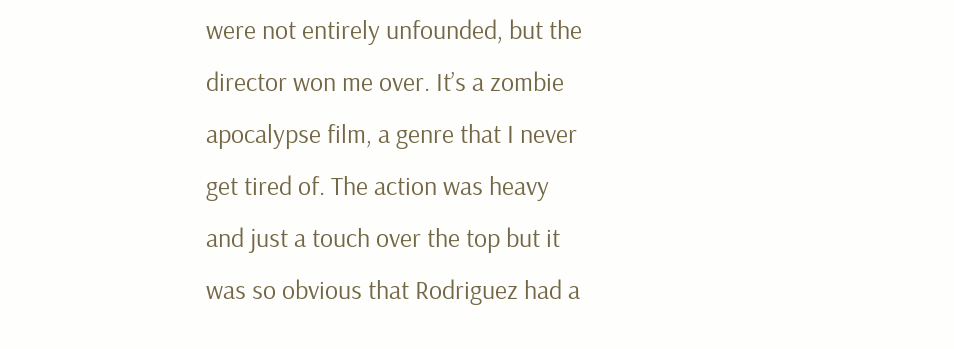were not entirely unfounded, but the director won me over. It’s a zombie apocalypse film, a genre that I never get tired of. The action was heavy and just a touch over the top but it was so obvious that Rodriguez had a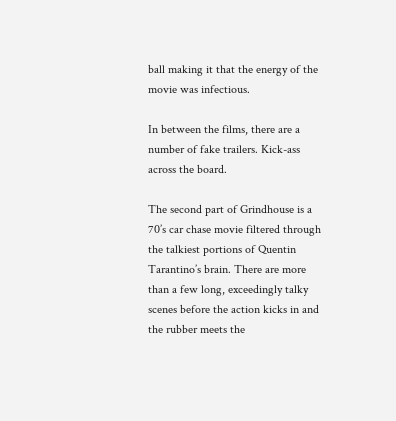ball making it that the energy of the movie was infectious.

In between the films, there are a number of fake trailers. Kick-ass across the board.

The second part of Grindhouse is a 70’s car chase movie filtered through the talkiest portions of Quentin Tarantino’s brain. There are more than a few long, exceedingly talky scenes before the action kicks in and the rubber meets the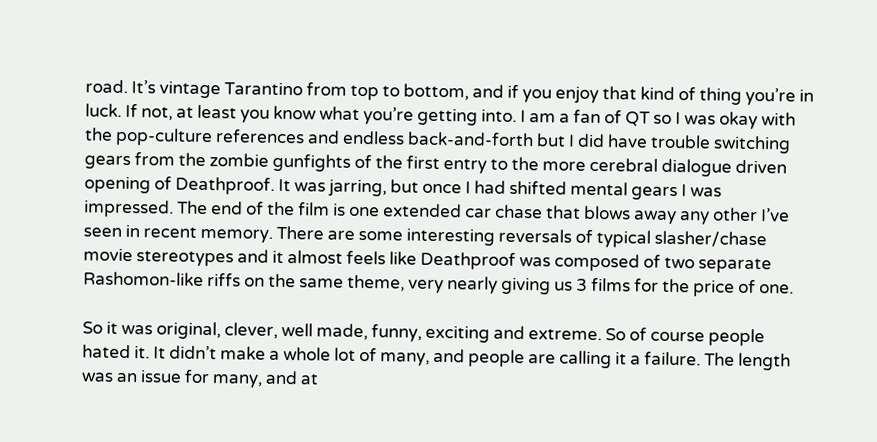road. It’s vintage Tarantino from top to bottom, and if you enjoy that kind of thing you’re in luck. If not, at least you know what you’re getting into. I am a fan of QT so I was okay with the pop-culture references and endless back-and-forth but I did have trouble switching gears from the zombie gunfights of the first entry to the more cerebral dialogue driven opening of Deathproof. It was jarring, but once I had shifted mental gears I was impressed. The end of the film is one extended car chase that blows away any other I’ve seen in recent memory. There are some interesting reversals of typical slasher/chase movie stereotypes and it almost feels like Deathproof was composed of two separate Rashomon-like riffs on the same theme, very nearly giving us 3 films for the price of one.

So it was original, clever, well made, funny, exciting and extreme. So of course people hated it. It didn’t make a whole lot of many, and people are calling it a failure. The length was an issue for many, and at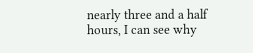nearly three and a half hours, I can see why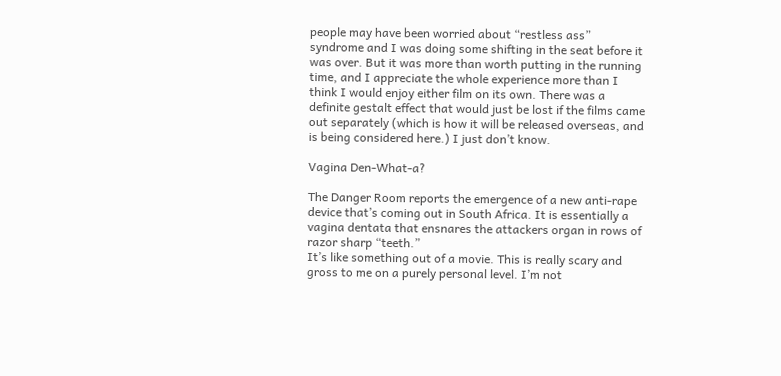people may have been worried about “restless ass” syndrome and I was doing some shifting in the seat before it was over. But it was more than worth putting in the running time, and I appreciate the whole experience more than I think I would enjoy either film on its own. There was a definite gestalt effect that would just be lost if the films came out separately (which is how it will be released overseas, and is being considered here.) I just don’t know.

Vagina Den-What-a?

The Danger Room reports the emergence of a new anti-rape device that’s coming out in South Africa. It is essentially a vagina dentata that ensnares the attackers organ in rows of razor sharp “teeth.”
It’s like something out of a movie. This is really scary and gross to me on a purely personal level. I’m not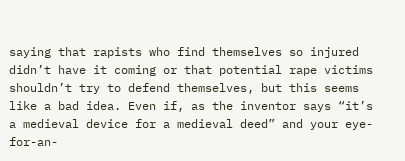saying that rapists who find themselves so injured didn’t have it coming or that potential rape victims shouldn’t try to defend themselves, but this seems like a bad idea. Even if, as the inventor says “it’s a medieval device for a medieval deed” and your eye-for-an-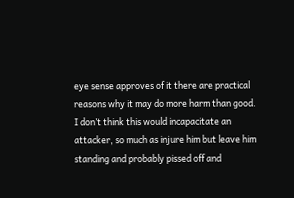eye sense approves of it there are practical reasons why it may do more harm than good.
I don’t think this would incapacitate an attacker, so much as injure him but leave him standing and probably pissed off and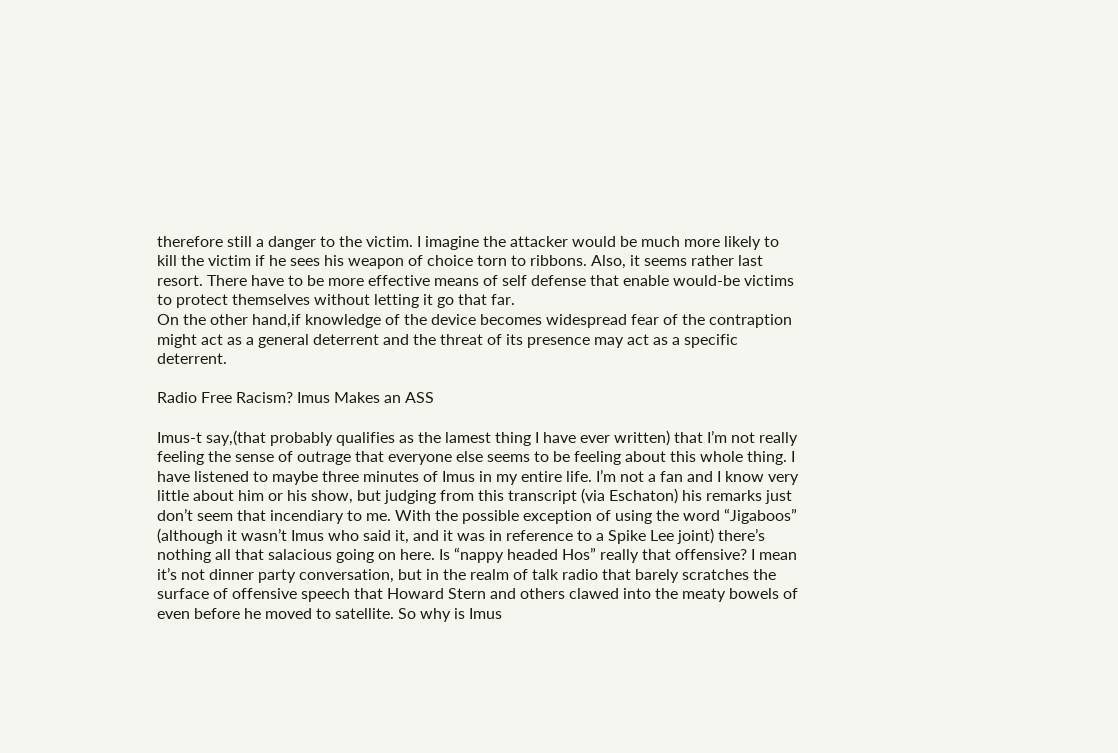therefore still a danger to the victim. I imagine the attacker would be much more likely to kill the victim if he sees his weapon of choice torn to ribbons. Also, it seems rather last resort. There have to be more effective means of self defense that enable would-be victims to protect themselves without letting it go that far.
On the other hand,if knowledge of the device becomes widespread fear of the contraption might act as a general deterrent and the threat of its presence may act as a specific deterrent.

Radio Free Racism? Imus Makes an ASS

Imus-t say,(that probably qualifies as the lamest thing I have ever written) that I’m not really feeling the sense of outrage that everyone else seems to be feeling about this whole thing. I have listened to maybe three minutes of Imus in my entire life. I’m not a fan and I know very little about him or his show, but judging from this transcript (via Eschaton) his remarks just don’t seem that incendiary to me. With the possible exception of using the word “Jigaboos” (although it wasn’t Imus who said it, and it was in reference to a Spike Lee joint) there’s nothing all that salacious going on here. Is “nappy headed Hos” really that offensive? I mean it’s not dinner party conversation, but in the realm of talk radio that barely scratches the surface of offensive speech that Howard Stern and others clawed into the meaty bowels of even before he moved to satellite. So why is Imus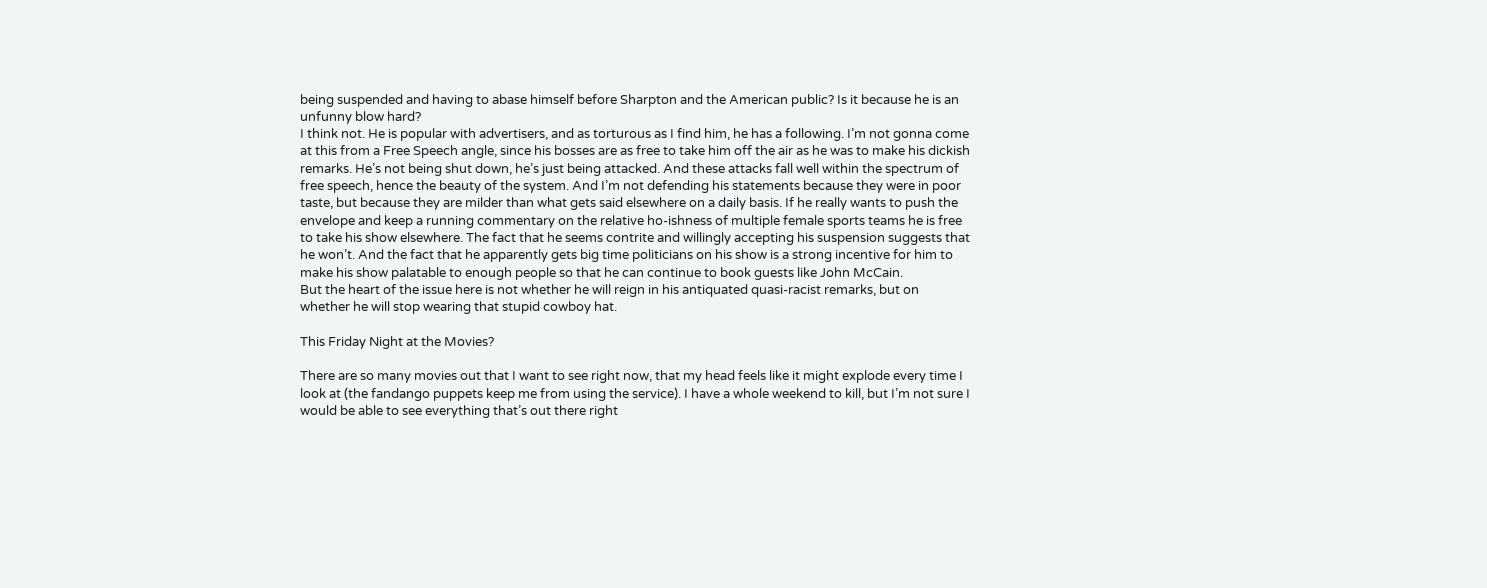being suspended and having to abase himself before Sharpton and the American public? Is it because he is an unfunny blow hard?
I think not. He is popular with advertisers, and as torturous as I find him, he has a following. I’m not gonna come at this from a Free Speech angle, since his bosses are as free to take him off the air as he was to make his dickish remarks. He’s not being shut down, he’s just being attacked. And these attacks fall well within the spectrum of free speech, hence the beauty of the system. And I’m not defending his statements because they were in poor taste, but because they are milder than what gets said elsewhere on a daily basis. If he really wants to push the envelope and keep a running commentary on the relative ho-ishness of multiple female sports teams he is free to take his show elsewhere. The fact that he seems contrite and willingly accepting his suspension suggests that he won’t. And the fact that he apparently gets big time politicians on his show is a strong incentive for him to make his show palatable to enough people so that he can continue to book guests like John McCain.
But the heart of the issue here is not whether he will reign in his antiquated quasi-racist remarks, but on whether he will stop wearing that stupid cowboy hat.

This Friday Night at the Movies?

There are so many movies out that I want to see right now, that my head feels like it might explode every time I look at (the fandango puppets keep me from using the service). I have a whole weekend to kill, but I’m not sure I would be able to see everything that’s out there right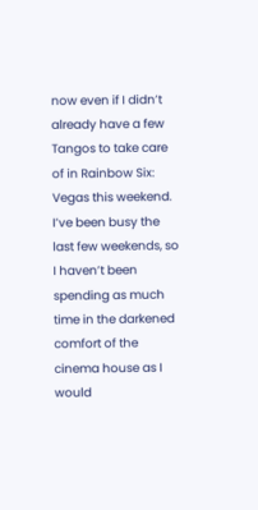now even if I didn’t already have a few Tangos to take care of in Rainbow Six: Vegas this weekend. I’ve been busy the last few weekends, so I haven’t been spending as much time in the darkened comfort of the cinema house as I would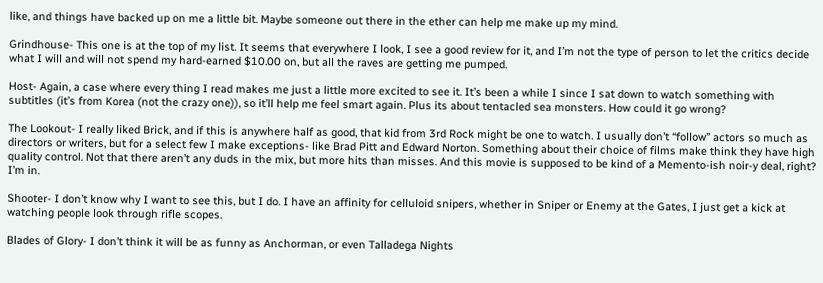like, and things have backed up on me a little bit. Maybe someone out there in the ether can help me make up my mind.

Grindhouse- This one is at the top of my list. It seems that everywhere I look, I see a good review for it, and I’m not the type of person to let the critics decide what I will and will not spend my hard-earned $10.00 on, but all the raves are getting me pumped.

Host- Again, a case where every thing I read makes me just a little more excited to see it. It’s been a while I since I sat down to watch something with subtitles (it’s from Korea (not the crazy one)), so it’ll help me feel smart again. Plus its about tentacled sea monsters. How could it go wrong?

The Lookout- I really liked Brick, and if this is anywhere half as good, that kid from 3rd Rock might be one to watch. I usually don’t “follow” actors so much as directors or writers, but for a select few I make exceptions- like Brad Pitt and Edward Norton. Something about their choice of films make think they have high quality control. Not that there aren’t any duds in the mix, but more hits than misses. And this movie is supposed to be kind of a Memento-ish noir-y deal, right? I’m in.

Shooter- I don’t know why I want to see this, but I do. I have an affinity for celluloid snipers, whether in Sniper or Enemy at the Gates, I just get a kick at watching people look through rifle scopes.

Blades of Glory- I don’t think it will be as funny as Anchorman, or even Talladega Nights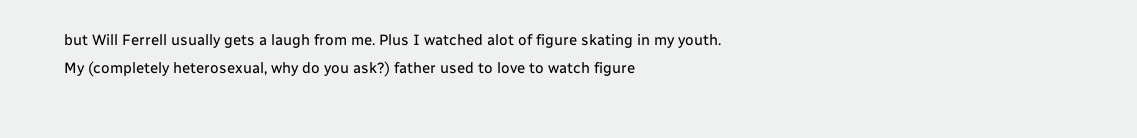but Will Ferrell usually gets a laugh from me. Plus I watched alot of figure skating in my youth. My (completely heterosexual, why do you ask?) father used to love to watch figure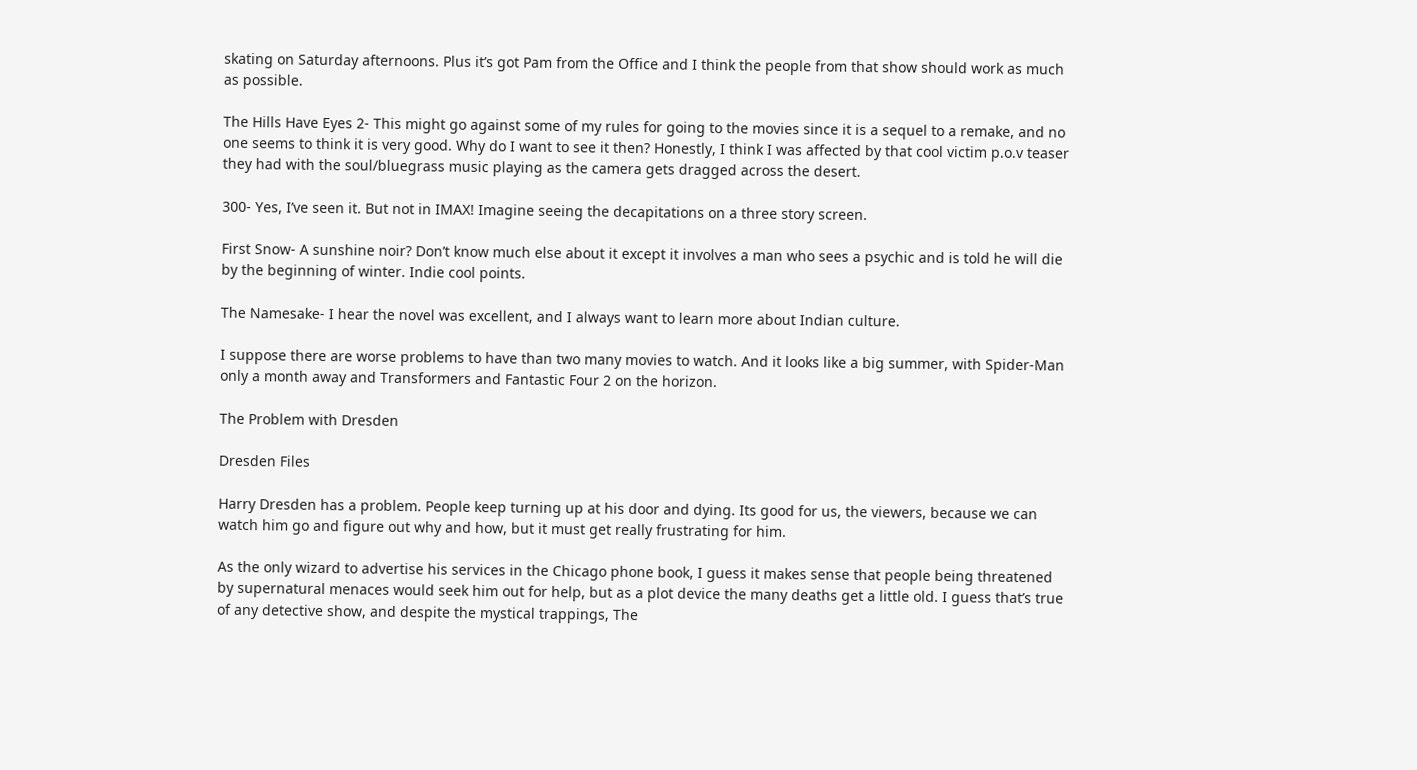skating on Saturday afternoons. Plus it’s got Pam from the Office and I think the people from that show should work as much as possible.

The Hills Have Eyes 2- This might go against some of my rules for going to the movies since it is a sequel to a remake, and no one seems to think it is very good. Why do I want to see it then? Honestly, I think I was affected by that cool victim p.o.v teaser they had with the soul/bluegrass music playing as the camera gets dragged across the desert.

300- Yes, I’ve seen it. But not in IMAX! Imagine seeing the decapitations on a three story screen.

First Snow- A sunshine noir? Don’t know much else about it except it involves a man who sees a psychic and is told he will die by the beginning of winter. Indie cool points.

The Namesake- I hear the novel was excellent, and I always want to learn more about Indian culture.

I suppose there are worse problems to have than two many movies to watch. And it looks like a big summer, with Spider-Man only a month away and Transformers and Fantastic Four 2 on the horizon.

The Problem with Dresden

Dresden Files

Harry Dresden has a problem. People keep turning up at his door and dying. Its good for us, the viewers, because we can watch him go and figure out why and how, but it must get really frustrating for him.

As the only wizard to advertise his services in the Chicago phone book, I guess it makes sense that people being threatened by supernatural menaces would seek him out for help, but as a plot device the many deaths get a little old. I guess that’s true of any detective show, and despite the mystical trappings, The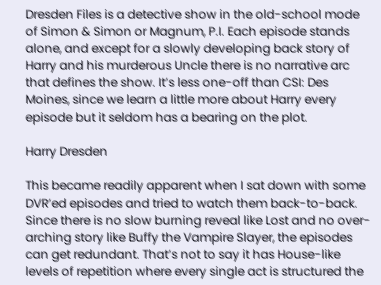Dresden Files is a detective show in the old-school mode of Simon & Simon or Magnum, P.I. Each episode stands alone, and except for a slowly developing back story of Harry and his murderous Uncle there is no narrative arc that defines the show. It’s less one-off than CSI: Des Moines, since we learn a little more about Harry every episode but it seldom has a bearing on the plot.

Harry Dresden

This became readily apparent when I sat down with some DVR’ed episodes and tried to watch them back-to-back. Since there is no slow burning reveal like Lost and no over-arching story like Buffy the Vampire Slayer, the episodes can get redundant. That’s not to say it has House-like levels of repetition where every single act is structured the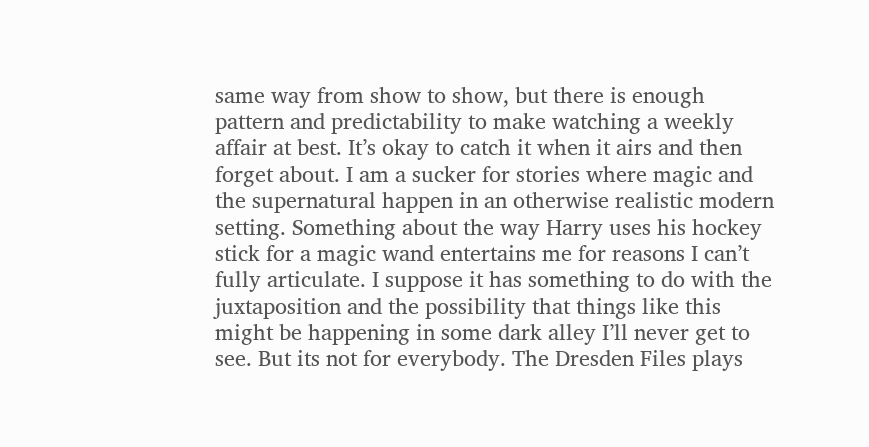same way from show to show, but there is enough pattern and predictability to make watching a weekly affair at best. It’s okay to catch it when it airs and then forget about. I am a sucker for stories where magic and the supernatural happen in an otherwise realistic modern setting. Something about the way Harry uses his hockey stick for a magic wand entertains me for reasons I can’t fully articulate. I suppose it has something to do with the juxtaposition and the possibility that things like this might be happening in some dark alley I’ll never get to see. But its not for everybody. The Dresden Files plays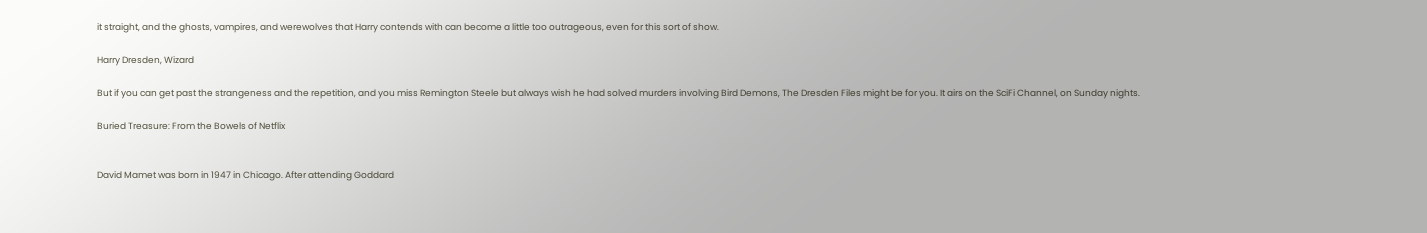it straight, and the ghosts, vampires, and werewolves that Harry contends with can become a little too outrageous, even for this sort of show.

Harry Dresden, Wizard

But if you can get past the strangeness and the repetition, and you miss Remington Steele but always wish he had solved murders involving Bird Demons, The Dresden Files might be for you. It airs on the SciFi Channel, on Sunday nights.

Buried Treasure: From the Bowels of Netflix


David Mamet was born in 1947 in Chicago. After attending Goddard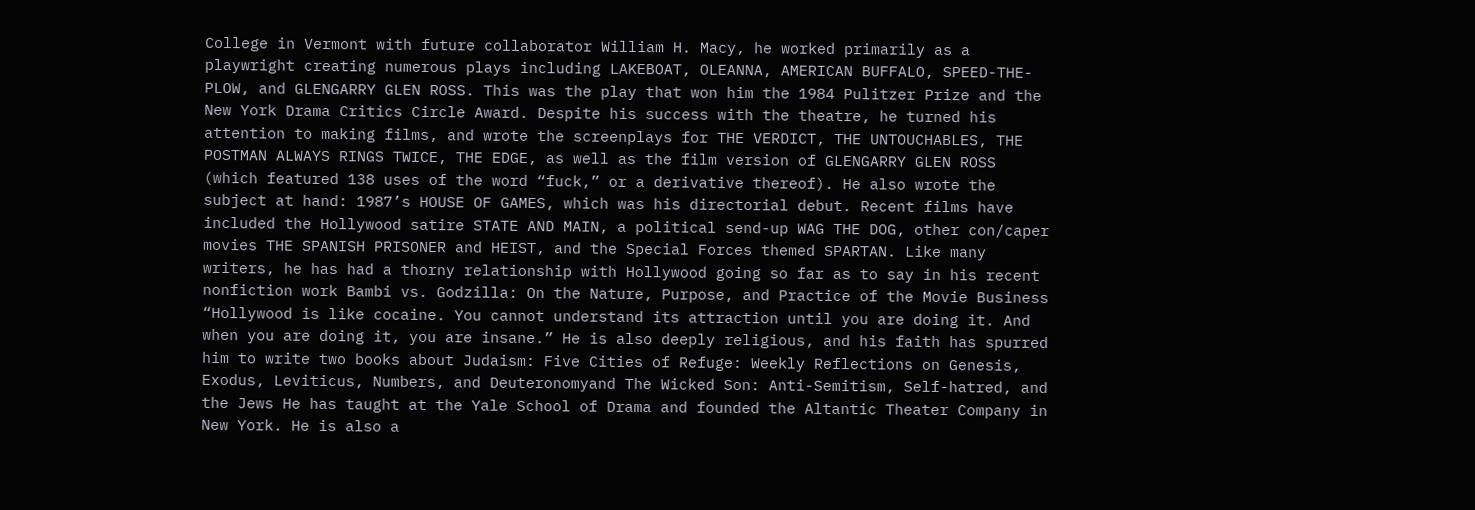College in Vermont with future collaborator William H. Macy, he worked primarily as a playwright creating numerous plays including LAKEBOAT, OLEANNA, AMERICAN BUFFALO, SPEED-THE-PLOW, and GLENGARRY GLEN ROSS. This was the play that won him the 1984 Pulitzer Prize and the New York Drama Critics Circle Award. Despite his success with the theatre, he turned his attention to making films, and wrote the screenplays for THE VERDICT, THE UNTOUCHABLES, THE POSTMAN ALWAYS RINGS TWICE, THE EDGE, as well as the film version of GLENGARRY GLEN ROSS (which featured 138 uses of the word “fuck,” or a derivative thereof). He also wrote the subject at hand: 1987’s HOUSE OF GAMES, which was his directorial debut. Recent films have included the Hollywood satire STATE AND MAIN, a political send-up WAG THE DOG, other con/caper movies THE SPANISH PRISONER and HEIST, and the Special Forces themed SPARTAN. Like many writers, he has had a thorny relationship with Hollywood going so far as to say in his recent nonfiction work Bambi vs. Godzilla: On the Nature, Purpose, and Practice of the Movie Business “Hollywood is like cocaine. You cannot understand its attraction until you are doing it. And when you are doing it, you are insane.” He is also deeply religious, and his faith has spurred him to write two books about Judaism: Five Cities of Refuge: Weekly Reflections on Genesis, Exodus, Leviticus, Numbers, and Deuteronomyand The Wicked Son: Anti-Semitism, Self-hatred, and the Jews He has taught at the Yale School of Drama and founded the Altantic Theater Company in New York. He is also a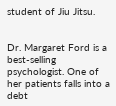student of Jiu Jitsu.


Dr. Margaret Ford is a best-selling psychologist. One of her patients falls into a debt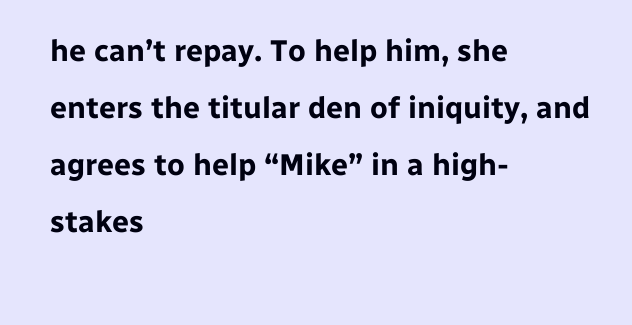he can’t repay. To help him, she enters the titular den of iniquity, and agrees to help “Mike” in a high-stakes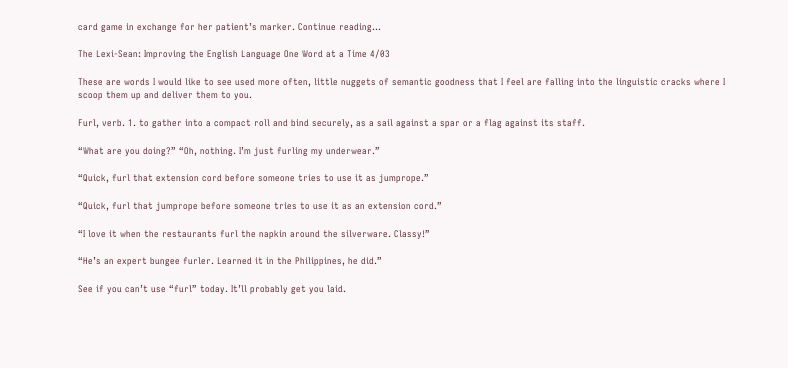card game in exchange for her patient’s marker. Continue reading…

The Lexi-Sean: Improving the English Language One Word at a Time 4/03

These are words I would like to see used more often, little nuggets of semantic goodness that I feel are falling into the linguistic cracks where I scoop them up and deliver them to you.

Furl, verb. 1. to gather into a compact roll and bind securely, as a sail against a spar or a flag against its staff.

“What are you doing?” “Oh, nothing. I’m just furling my underwear.”

“Quick, furl that extension cord before someone tries to use it as jumprope.”

“Quick, furl that jumprope before someone tries to use it as an extension cord.”

“I love it when the restaurants furl the napkin around the silverware. Classy!”

“He’s an expert bungee furler. Learned it in the Philippines, he did.”

See if you can’t use “furl” today. It’ll probably get you laid.